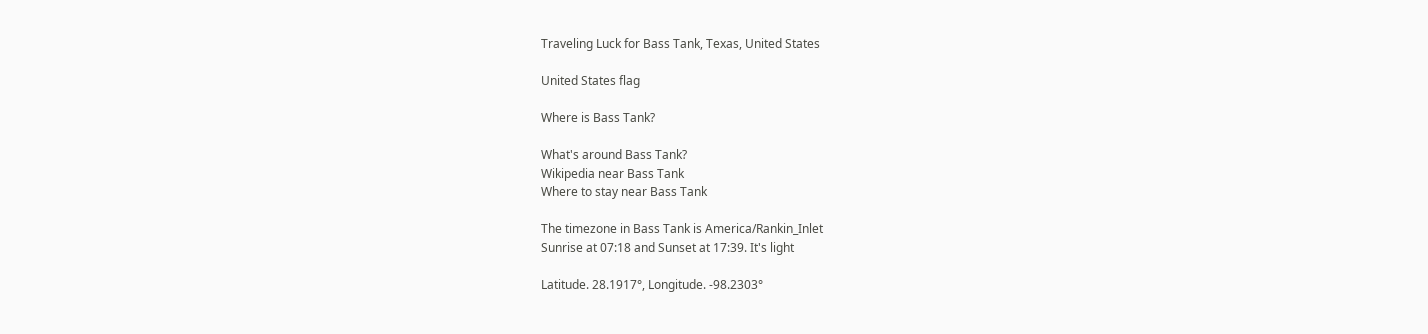Traveling Luck for Bass Tank, Texas, United States

United States flag

Where is Bass Tank?

What's around Bass Tank?
Wikipedia near Bass Tank
Where to stay near Bass Tank

The timezone in Bass Tank is America/Rankin_Inlet
Sunrise at 07:18 and Sunset at 17:39. It's light

Latitude. 28.1917°, Longitude. -98.2303°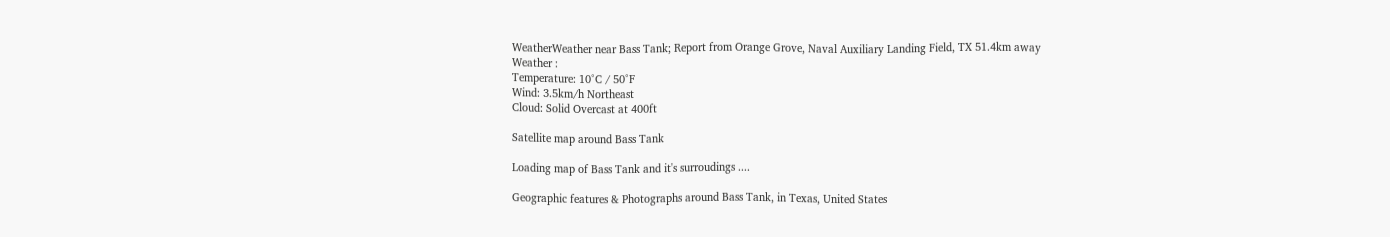WeatherWeather near Bass Tank; Report from Orange Grove, Naval Auxiliary Landing Field, TX 51.4km away
Weather :
Temperature: 10°C / 50°F
Wind: 3.5km/h Northeast
Cloud: Solid Overcast at 400ft

Satellite map around Bass Tank

Loading map of Bass Tank and it's surroudings ....

Geographic features & Photographs around Bass Tank, in Texas, United States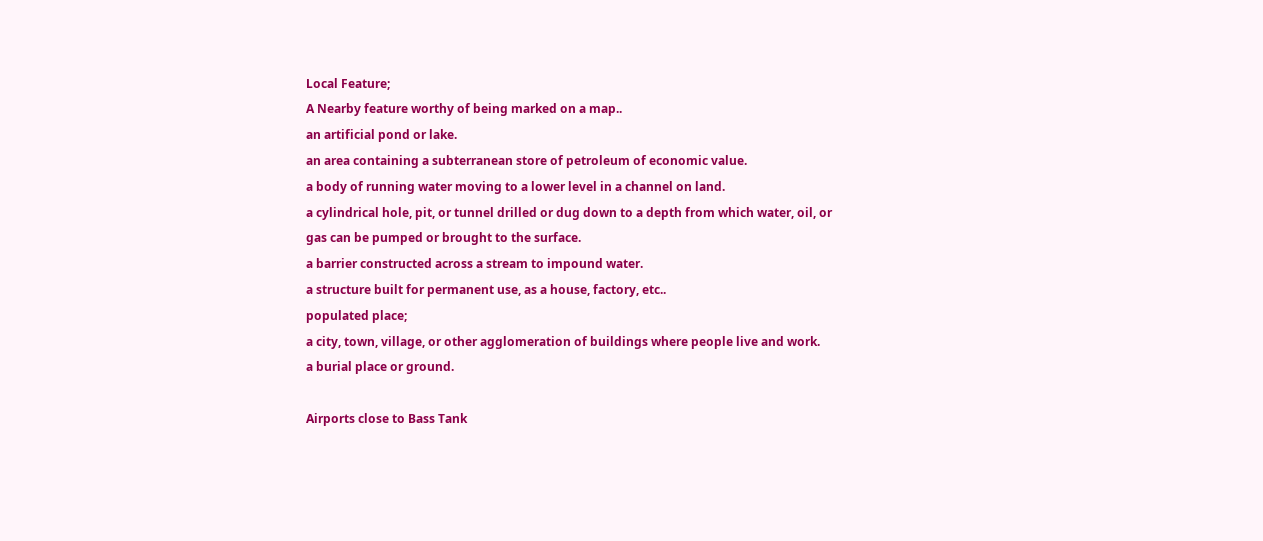Local Feature;
A Nearby feature worthy of being marked on a map..
an artificial pond or lake.
an area containing a subterranean store of petroleum of economic value.
a body of running water moving to a lower level in a channel on land.
a cylindrical hole, pit, or tunnel drilled or dug down to a depth from which water, oil, or gas can be pumped or brought to the surface.
a barrier constructed across a stream to impound water.
a structure built for permanent use, as a house, factory, etc..
populated place;
a city, town, village, or other agglomeration of buildings where people live and work.
a burial place or ground.

Airports close to Bass Tank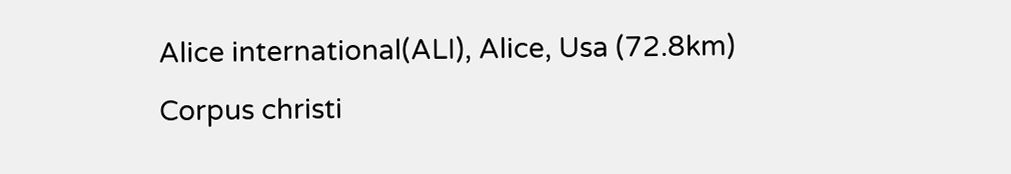Alice international(ALI), Alice, Usa (72.8km)
Corpus christi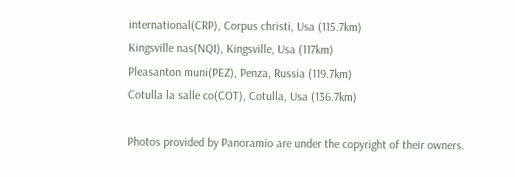international(CRP), Corpus christi, Usa (115.7km)
Kingsville nas(NQI), Kingsville, Usa (117km)
Pleasanton muni(PEZ), Penza, Russia (119.7km)
Cotulla la salle co(COT), Cotulla, Usa (136.7km)

Photos provided by Panoramio are under the copyright of their owners.